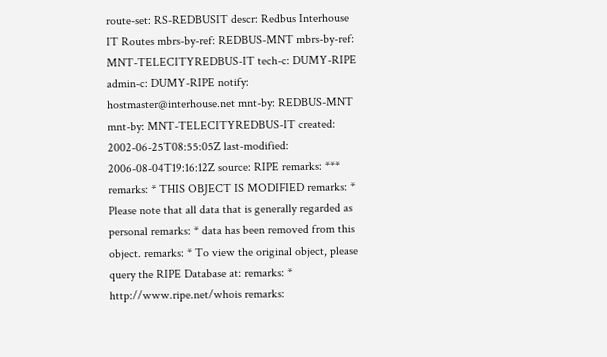route-set: RS-REDBUSIT descr: Redbus Interhouse IT Routes mbrs-by-ref: REDBUS-MNT mbrs-by-ref: MNT-TELECITYREDBUS-IT tech-c: DUMY-RIPE admin-c: DUMY-RIPE notify: hostmaster@interhouse.net mnt-by: REDBUS-MNT mnt-by: MNT-TELECITYREDBUS-IT created: 2002-06-25T08:55:05Z last-modified: 2006-08-04T19:16:12Z source: RIPE remarks: *** remarks: * THIS OBJECT IS MODIFIED remarks: * Please note that all data that is generally regarded as personal remarks: * data has been removed from this object. remarks: * To view the original object, please query the RIPE Database at: remarks: * http://www.ripe.net/whois remarks: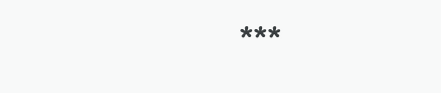***